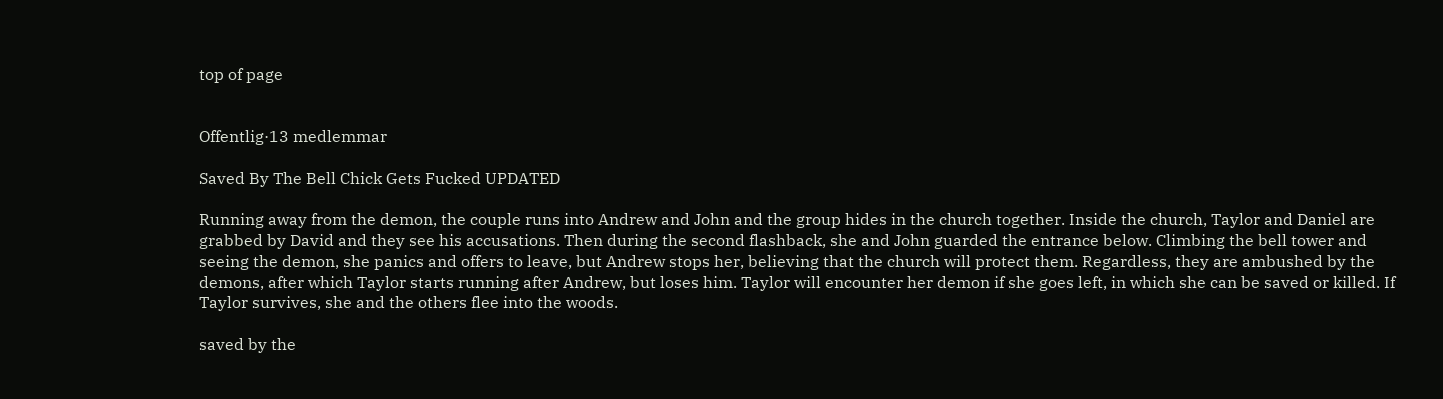top of page


Offentlig·13 medlemmar

Saved By The Bell Chick Gets Fucked UPDATED

Running away from the demon, the couple runs into Andrew and John and the group hides in the church together. Inside the church, Taylor and Daniel are grabbed by David and they see his accusations. Then during the second flashback, she and John guarded the entrance below. Climbing the bell tower and seeing the demon, she panics and offers to leave, but Andrew stops her, believing that the church will protect them. Regardless, they are ambushed by the demons, after which Taylor starts running after Andrew, but loses him. Taylor will encounter her demon if she goes left, in which she can be saved or killed. If Taylor survives, she and the others flee into the woods.

saved by the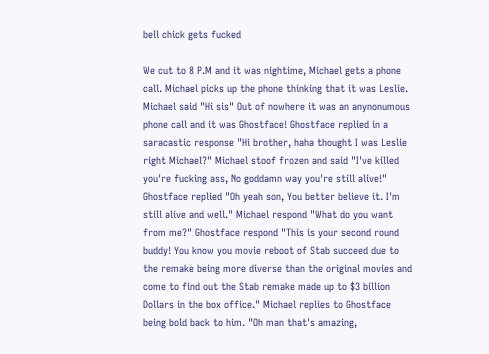bell chick gets fucked

We cut to 8 P.M and it was nightime, Michael gets a phone call. Michael picks up the phone thinking that it was Leslie. Michael said "Hi sis" Out of nowhere it was an anynonumous phone call and it was Ghostface! Ghostface replied in a saracastic response "Hi brother, haha thought I was Leslie right Michael?" Michael stoof frozen and said "I've killed you're fucking ass, No goddamn way you're still alive!" Ghostface replied "Oh yeah son, You better believe it. I'm still alive and well." Michael respond "What do you want from me?" Ghostface respond "This is your second round buddy! You know you movie reboot of Stab succeed due to the remake being more diverse than the original movies and come to find out the Stab remake made up to $3 billion Dollars in the box office." Michael replies to Ghostface being bold back to him. "Oh man that's amazing,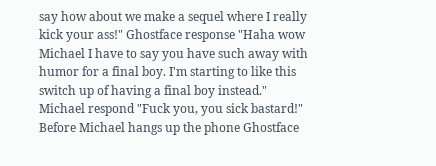say how about we make a sequel where I really kick your ass!" Ghostface response "Haha wow Michael I have to say you have such away with humor for a final boy. I'm starting to like this switch up of having a final boy instead." Michael respond "Fuck you, you sick bastard!" Before Michael hangs up the phone Ghostface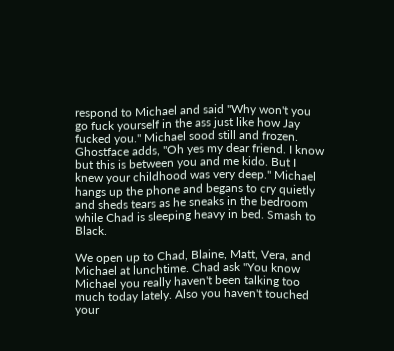respond to Michael and said "Why won't you go fuck yourself in the ass just like how Jay fucked you." Michael sood still and frozen. Ghostface adds, "Oh yes my dear friend. I know but this is between you and me kido. But I knew your childhood was very deep." Michael hangs up the phone and begans to cry quietly and sheds tears as he sneaks in the bedroom while Chad is sleeping heavy in bed. Smash to Black.

We open up to Chad, Blaine, Matt, Vera, and Michael at lunchtime. Chad ask "You know Michael you really haven't been talking too much today lately. Also you haven't touched your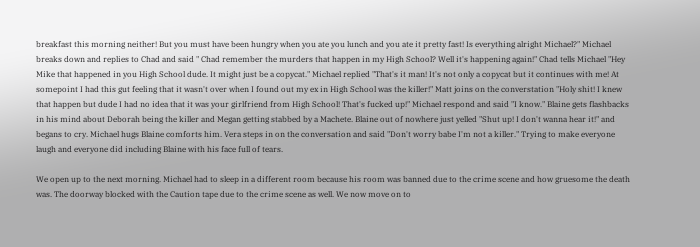breakfast this morning neither! But you must have been hungry when you ate you lunch and you ate it pretty fast! Is everything alright Michael?" Michael breaks down and replies to Chad and said " Chad remember the murders that happen in my High School? Well it's happening again!" Chad tells Michael "Hey Mike that happened in you High School dude. It might just be a copycat." Michael replied "That's it man! It's not only a copycat but it continues with me! At somepoint I had this gut feeling that it wasn't over when I found out my ex in High School was the killer!" Matt joins on the converstation "Holy shit! I knew that happen but dude I had no idea that it was your girlfriend from High School! That's fucked up!" Michael respond and said "I know." Blaine gets flashbacks in his mind about Deborah being the killer and Megan getting stabbed by a Machete. Blaine out of nowhere just yelled "Shut up! I don't wanna hear it!" and begans to cry. Michael hugs Blaine comforts him. Vera steps in on the conversation and said "Don't worry babe I'm not a killer." Trying to make everyone laugh and everyone did including Blaine with his face full of tears.

We open up to the next morning. Michael had to sleep in a different room because his room was banned due to the crime scene and how gruesome the death was. The doorway blocked with the Caution tape due to the crime scene as well. We now move on to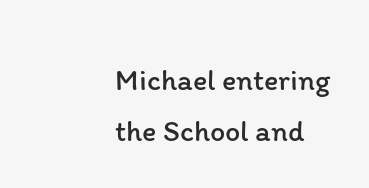Michael entering the School and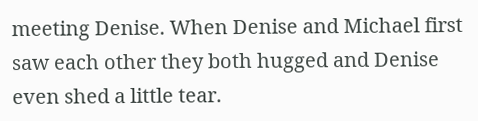meeting Denise. When Denise and Michael first saw each other they both hugged and Denise even shed a little tear.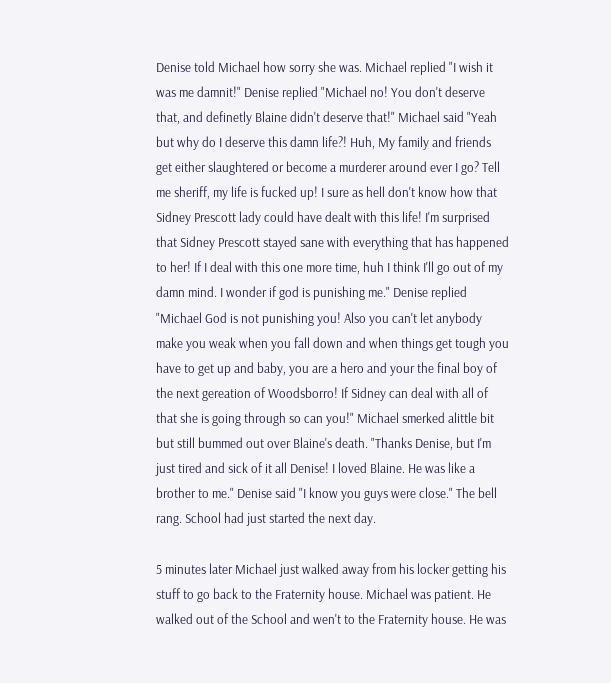Denise told Michael how sorry she was. Michael replied "I wish it was me damnit!" Denise replied "Michael no! You don't deserve that, and definetly Blaine didn't deserve that!" Michael said "Yeah but why do I deserve this damn life?! Huh, My family and friends get either slaughtered or become a murderer around ever I go? Tell me sheriff, my life is fucked up! I sure as hell don't know how that Sidney Prescott lady could have dealt with this life! I'm surprised that Sidney Prescott stayed sane with everything that has happened to her! If I deal with this one more time, huh I think I'll go out of my damn mind. I wonder if god is punishing me." Denise replied "Michael God is not punishing you! Also you can't let anybody make you weak when you fall down and when things get tough you have to get up and baby, you are a hero and your the final boy of the next gereation of Woodsborro! If Sidney can deal with all of that she is going through so can you!" Michael smerked alittle bit but still bummed out over Blaine's death. "Thanks Denise, but I'm just tired and sick of it all Denise! I loved Blaine. He was like a brother to me." Denise said "I know you guys were close." The bell rang. School had just started the next day.

5 minutes later Michael just walked away from his locker getting his stuff to go back to the Fraternity house. Michael was patient. He walked out of the School and wen't to the Fraternity house. He was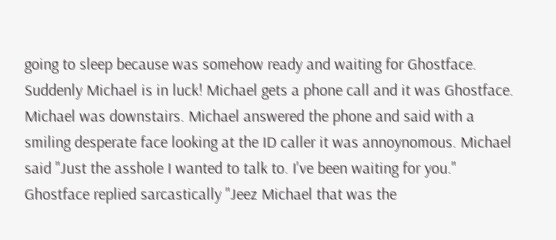going to sleep because was somehow ready and waiting for Ghostface. Suddenly Michael is in luck! Michael gets a phone call and it was Ghostface. Michael was downstairs. Michael answered the phone and said with a smiling desperate face looking at the ID caller it was annoynomous. Michael said "Just the asshole I wanted to talk to. I've been waiting for you." Ghostface replied sarcastically "Jeez Michael that was the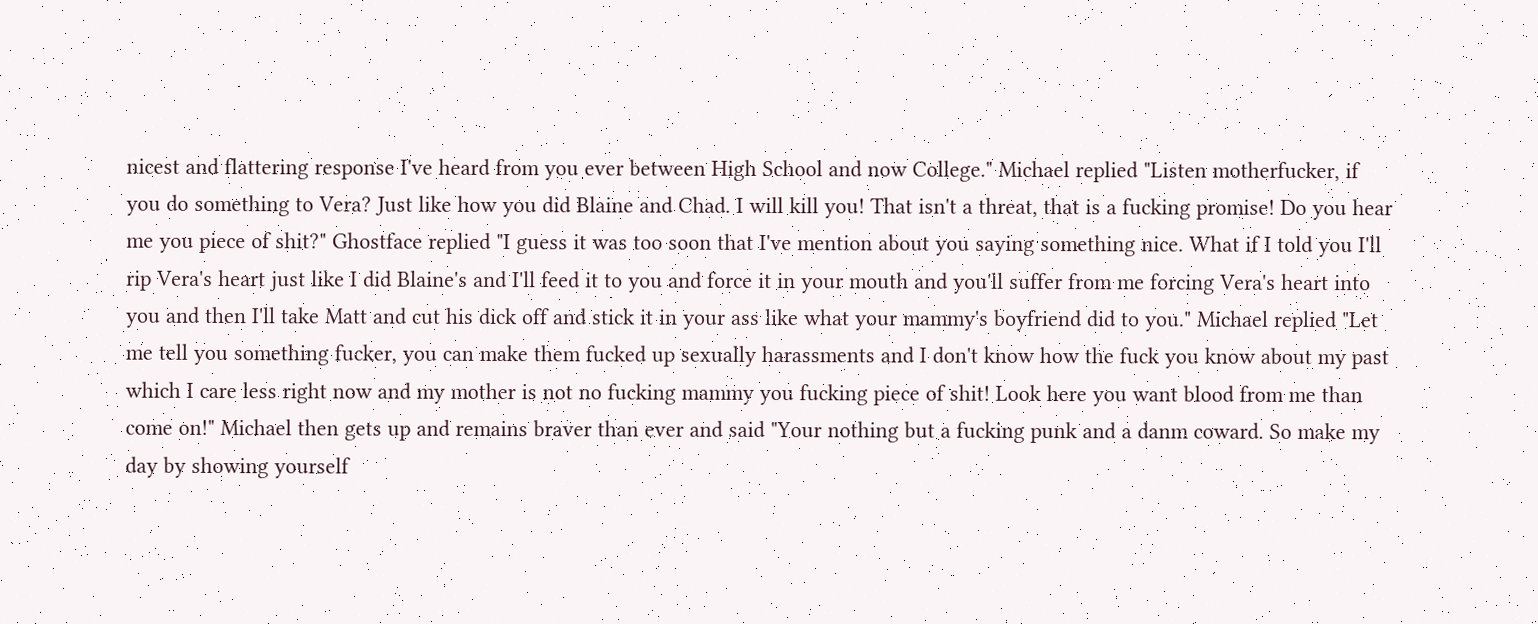nicest and flattering response I've heard from you ever between High School and now College." Michael replied "Listen motherfucker, if you do something to Vera? Just like how you did Blaine and Chad. I will kill you! That isn't a threat, that is a fucking promise! Do you hear me you piece of shit?" Ghostface replied "I guess it was too soon that I've mention about you saying something nice. What if I told you I'll rip Vera's heart just like I did Blaine's and I'll feed it to you and force it in your mouth and you'll suffer from me forcing Vera's heart into you and then I'll take Matt and cut his dick off and stick it in your ass like what your mammy's boyfriend did to you." Michael replied "Let me tell you something fucker, you can make them fucked up sexually harassments and I don't know how the fuck you know about my past which I care less right now and my mother is not no fucking mammy you fucking piece of shit! Look here you want blood from me than come on!" Michael then gets up and remains braver than ever and said "Your nothing but a fucking punk and a danm coward. So make my day by showing yourself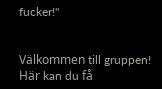fucker!"


Välkommen till gruppen! Här kan du få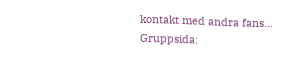kontakt med andra fans...
Gruppsida: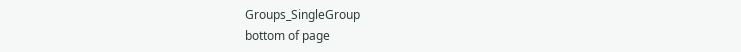Groups_SingleGroup
bottom of page